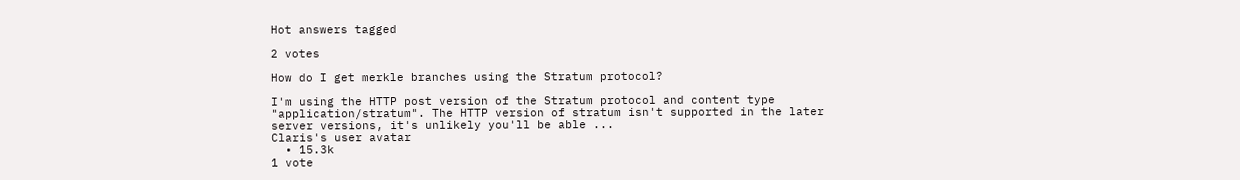Hot answers tagged

2 votes

How do I get merkle branches using the Stratum protocol?

I'm using the HTTP post version of the Stratum protocol and content type "application/stratum". The HTTP version of stratum isn't supported in the later server versions, it's unlikely you'll be able ...
Claris's user avatar
  • 15.3k
1 vote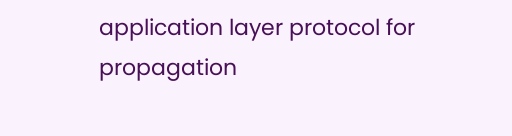application layer protocol for propagation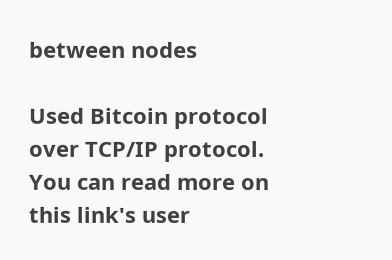between nodes

Used Bitcoin protocol over TCP/IP protocol. You can read more on this link's user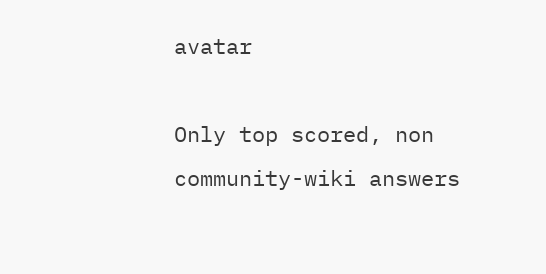avatar

Only top scored, non community-wiki answers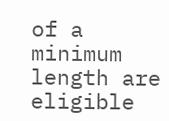of a minimum length are eligible